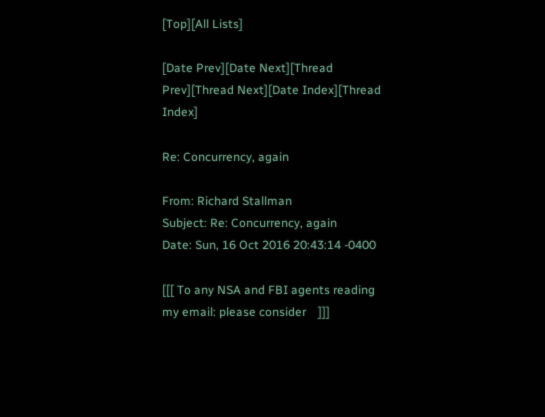[Top][All Lists]

[Date Prev][Date Next][Thread Prev][Thread Next][Date Index][Thread Index]

Re: Concurrency, again

From: Richard Stallman
Subject: Re: Concurrency, again
Date: Sun, 16 Oct 2016 20:43:14 -0400

[[[ To any NSA and FBI agents reading my email: please consider    ]]]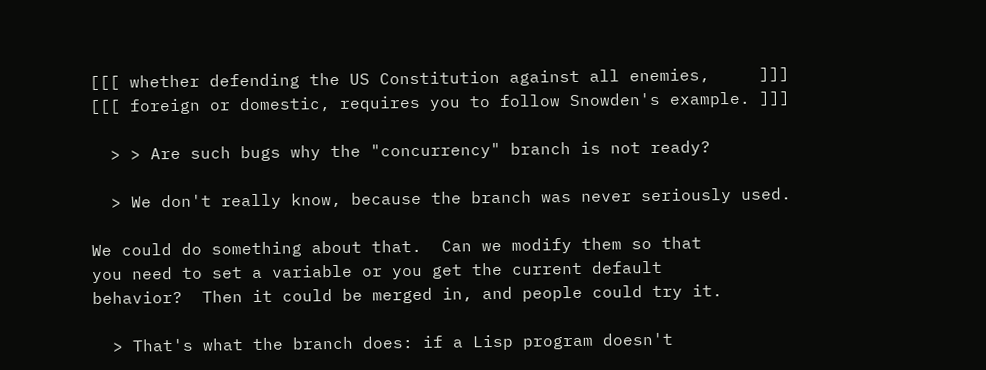[[[ whether defending the US Constitution against all enemies,     ]]]
[[[ foreign or domestic, requires you to follow Snowden's example. ]]]

  > > Are such bugs why the "concurrency" branch is not ready?

  > We don't really know, because the branch was never seriously used.

We could do something about that.  Can we modify them so that
you need to set a variable or you get the current default
behavior?  Then it could be merged in, and people could try it.

  > That's what the branch does: if a Lisp program doesn't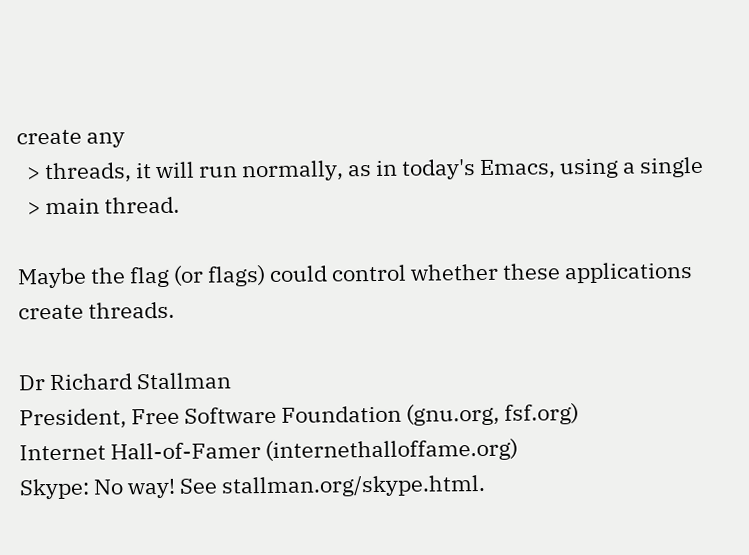create any
  > threads, it will run normally, as in today's Emacs, using a single
  > main thread.

Maybe the flag (or flags) could control whether these applications
create threads.

Dr Richard Stallman
President, Free Software Foundation (gnu.org, fsf.org)
Internet Hall-of-Famer (internethalloffame.org)
Skype: No way! See stallman.org/skype.html.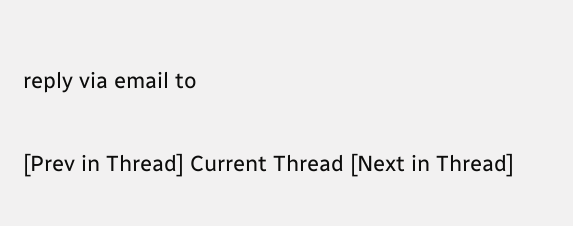reply via email to

[Prev in Thread] Current Thread [Next in Thread]